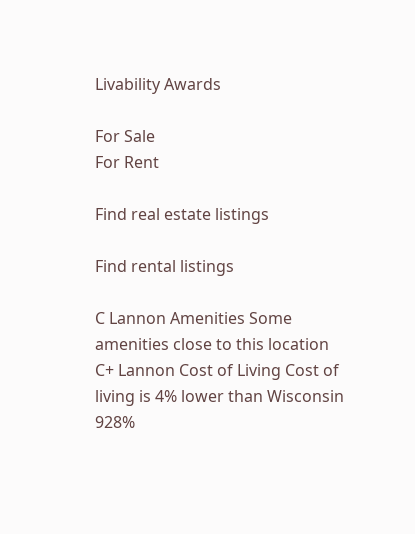Livability Awards

For Sale
For Rent

Find real estate listings

Find rental listings

C Lannon Amenities Some amenities close to this location
C+ Lannon Cost of Living Cost of living is 4% lower than Wisconsin
928%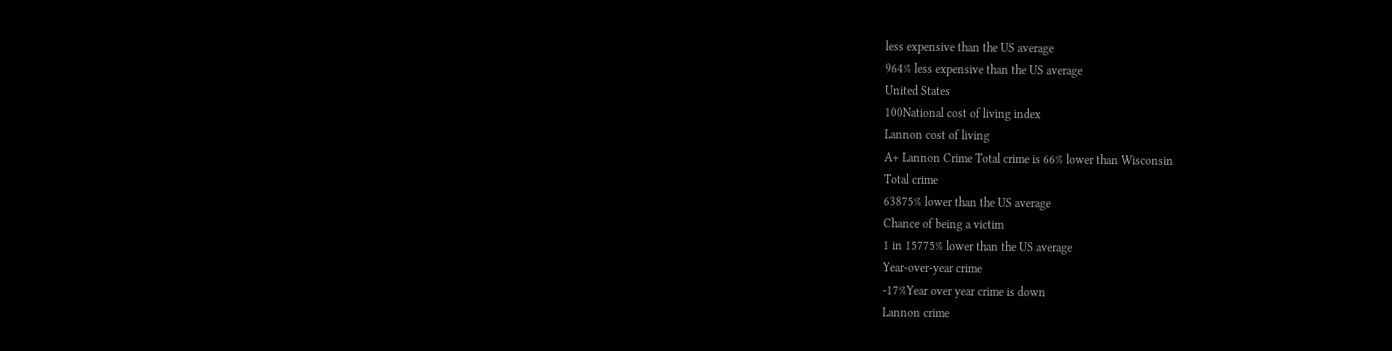less expensive than the US average
964% less expensive than the US average
United States
100National cost of living index
Lannon cost of living
A+ Lannon Crime Total crime is 66% lower than Wisconsin
Total crime
63875% lower than the US average
Chance of being a victim
1 in 15775% lower than the US average
Year-over-year crime
-17%Year over year crime is down
Lannon crime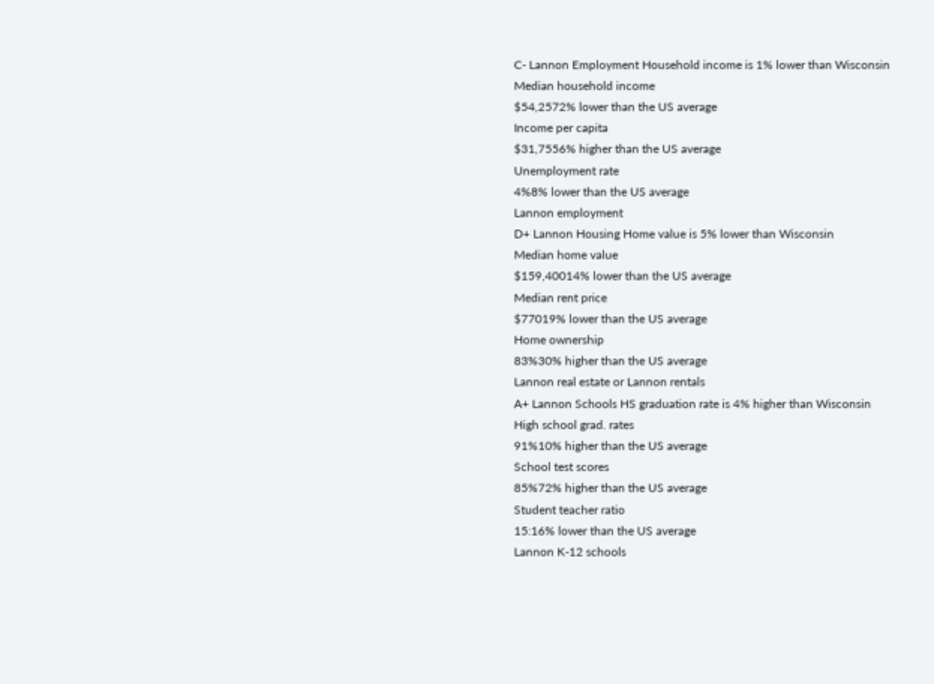C- Lannon Employment Household income is 1% lower than Wisconsin
Median household income
$54,2572% lower than the US average
Income per capita
$31,7556% higher than the US average
Unemployment rate
4%8% lower than the US average
Lannon employment
D+ Lannon Housing Home value is 5% lower than Wisconsin
Median home value
$159,40014% lower than the US average
Median rent price
$77019% lower than the US average
Home ownership
83%30% higher than the US average
Lannon real estate or Lannon rentals
A+ Lannon Schools HS graduation rate is 4% higher than Wisconsin
High school grad. rates
91%10% higher than the US average
School test scores
85%72% higher than the US average
Student teacher ratio
15:16% lower than the US average
Lannon K-12 schools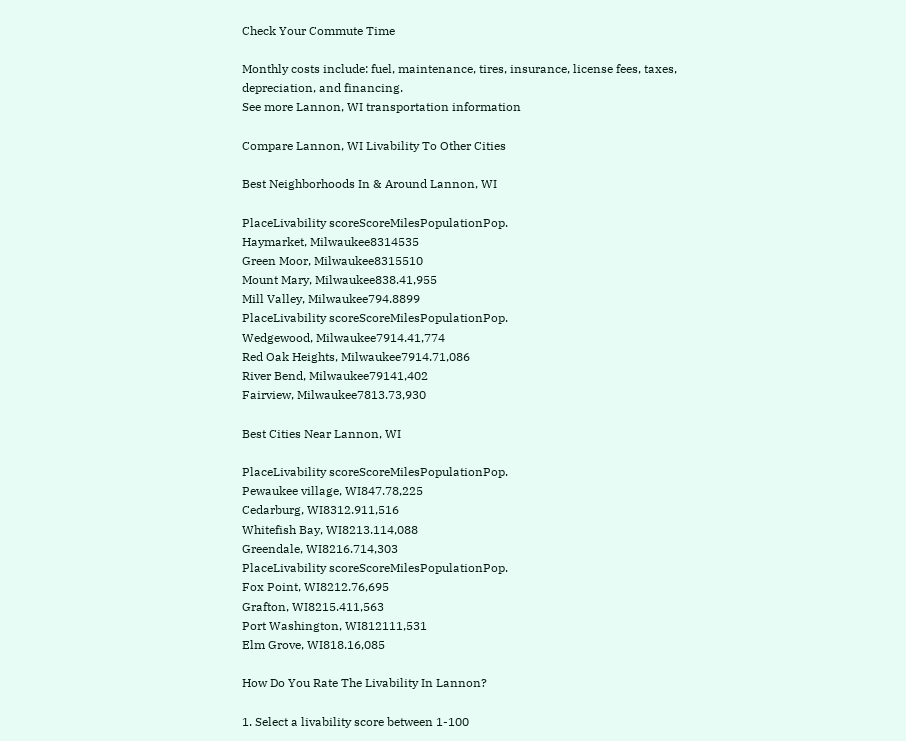Check Your Commute Time

Monthly costs include: fuel, maintenance, tires, insurance, license fees, taxes, depreciation, and financing.
See more Lannon, WI transportation information

Compare Lannon, WI Livability To Other Cities

Best Neighborhoods In & Around Lannon, WI

PlaceLivability scoreScoreMilesPopulationPop.
Haymarket, Milwaukee8314535
Green Moor, Milwaukee8315510
Mount Mary, Milwaukee838.41,955
Mill Valley, Milwaukee794.8899
PlaceLivability scoreScoreMilesPopulationPop.
Wedgewood, Milwaukee7914.41,774
Red Oak Heights, Milwaukee7914.71,086
River Bend, Milwaukee79141,402
Fairview, Milwaukee7813.73,930

Best Cities Near Lannon, WI

PlaceLivability scoreScoreMilesPopulationPop.
Pewaukee village, WI847.78,225
Cedarburg, WI8312.911,516
Whitefish Bay, WI8213.114,088
Greendale, WI8216.714,303
PlaceLivability scoreScoreMilesPopulationPop.
Fox Point, WI8212.76,695
Grafton, WI8215.411,563
Port Washington, WI812111,531
Elm Grove, WI818.16,085

How Do You Rate The Livability In Lannon?

1. Select a livability score between 1-100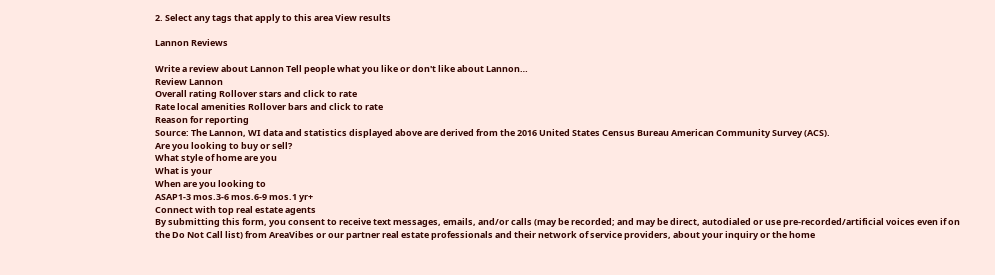2. Select any tags that apply to this area View results

Lannon Reviews

Write a review about Lannon Tell people what you like or don't like about Lannon…
Review Lannon
Overall rating Rollover stars and click to rate
Rate local amenities Rollover bars and click to rate
Reason for reporting
Source: The Lannon, WI data and statistics displayed above are derived from the 2016 United States Census Bureau American Community Survey (ACS).
Are you looking to buy or sell?
What style of home are you
What is your
When are you looking to
ASAP1-3 mos.3-6 mos.6-9 mos.1 yr+
Connect with top real estate agents
By submitting this form, you consent to receive text messages, emails, and/or calls (may be recorded; and may be direct, autodialed or use pre-recorded/artificial voices even if on the Do Not Call list) from AreaVibes or our partner real estate professionals and their network of service providers, about your inquiry or the home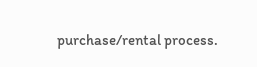purchase/rental process.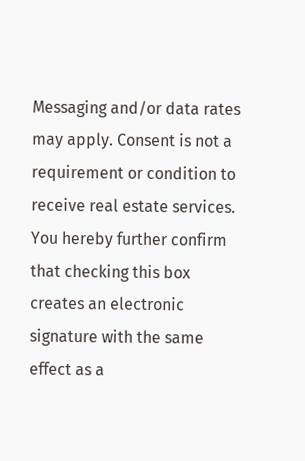Messaging and/or data rates may apply. Consent is not a requirement or condition to receive real estate services. You hereby further confirm that checking this box creates an electronic signature with the same effect as a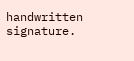handwritten signature.